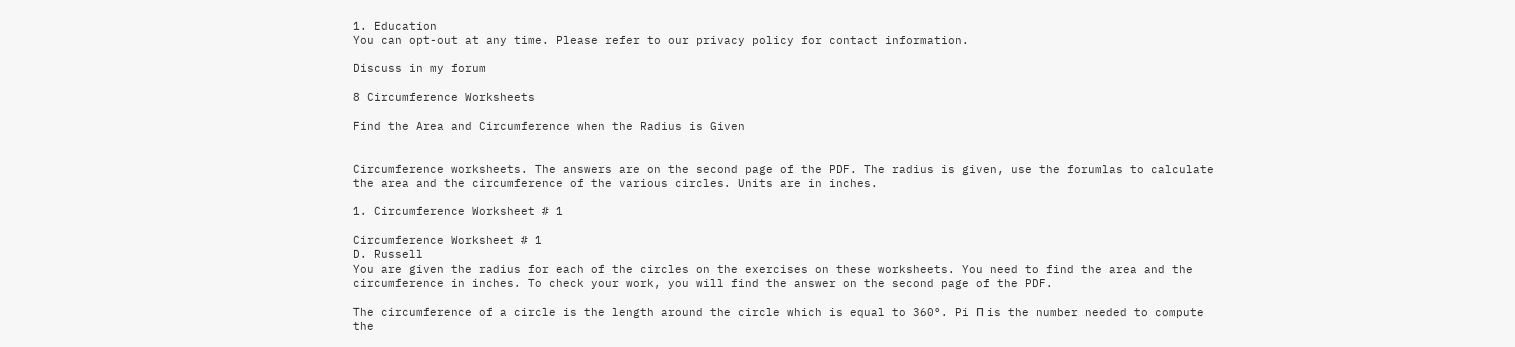1. Education
You can opt-out at any time. Please refer to our privacy policy for contact information.

Discuss in my forum

8 Circumference Worksheets

Find the Area and Circumference when the Radius is Given


Circumference worksheets. The answers are on the second page of the PDF. The radius is given, use the forumlas to calculate the area and the circumference of the various circles. Units are in inches.

1. Circumference Worksheet # 1

Circumference Worksheet # 1
D. Russell
You are given the radius for each of the circles on the exercises on these worksheets. You need to find the area and the circumference in inches. To check your work, you will find the answer on the second page of the PDF.

The circumference of a circle is the length around the circle which is equal to 360°. Pi Π is the number needed to compute the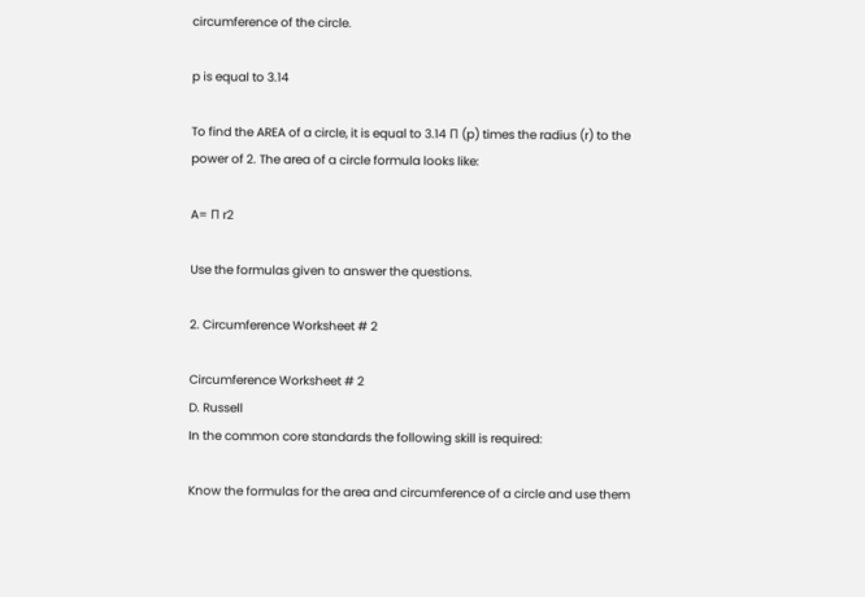circumference of the circle.

p is equal to 3.14

To find the AREA of a circle, it is equal to 3.14 Π (p) times the radius (r) to the power of 2. The area of a circle formula looks like:

A= Π r2

Use the formulas given to answer the questions.

2. Circumference Worksheet # 2

Circumference Worksheet # 2
D. Russell
In the common core standards the following skill is required:

Know the formulas for the area and circumference of a circle and use them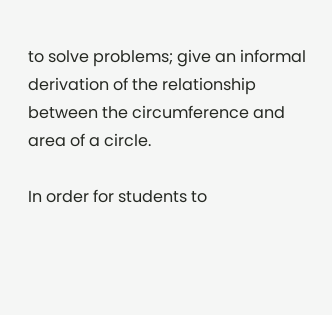to solve problems; give an informal derivation of the relationship between the circumference and area of a circle.

In order for students to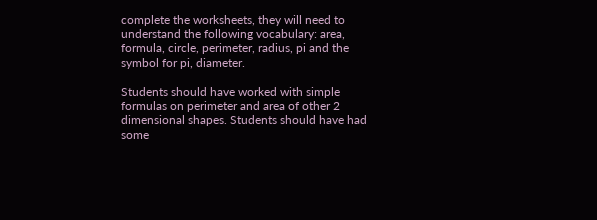complete the worksheets, they will need to understand the following vocabulary: area, formula, circle, perimeter, radius, pi and the symbol for pi, diameter.

Students should have worked with simple formulas on perimeter and area of other 2 dimensional shapes. Students should have had some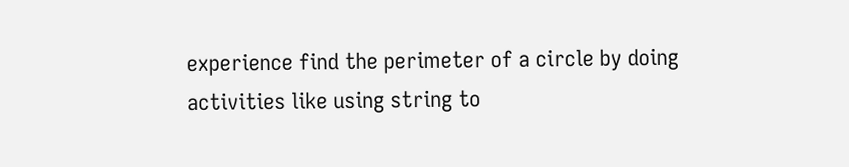experience find the perimeter of a circle by doing activities like using string to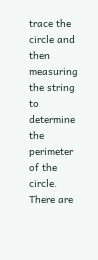trace the circle and then measuring the string to determine the perimeter of the circle. There are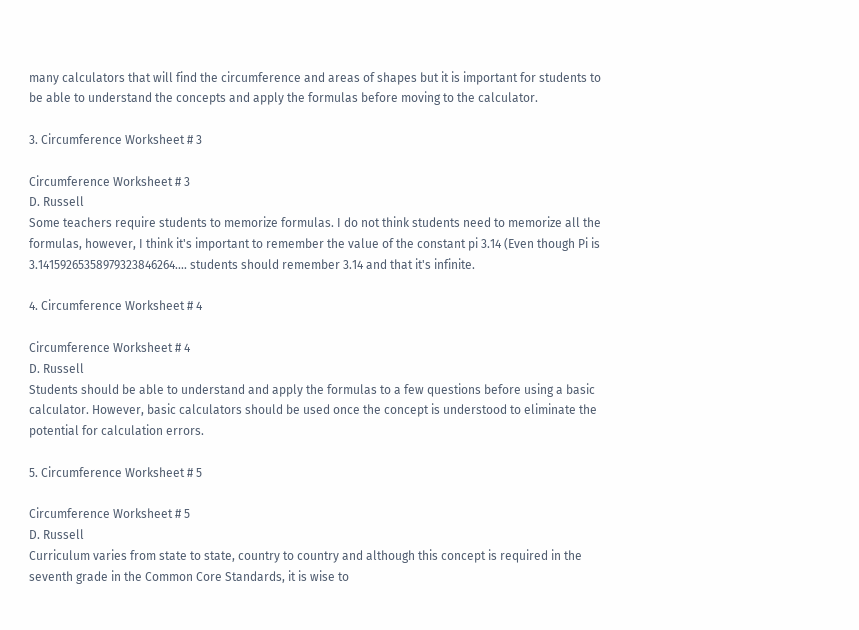many calculators that will find the circumference and areas of shapes but it is important for students to be able to understand the concepts and apply the formulas before moving to the calculator.

3. Circumference Worksheet # 3

Circumference Worksheet # 3
D. Russell
Some teachers require students to memorize formulas. I do not think students need to memorize all the formulas, however, I think it's important to remember the value of the constant pi 3.14 (Even though Pi is 3.14159265358979323846264.... students should remember 3.14 and that it's infinite.

4. Circumference Worksheet # 4

Circumference Worksheet # 4
D. Russell
Students should be able to understand and apply the formulas to a few questions before using a basic calculator. However, basic calculators should be used once the concept is understood to eliminate the potential for calculation errors.

5. Circumference Worksheet # 5

Circumference Worksheet # 5
D. Russell
Curriculum varies from state to state, country to country and although this concept is required in the seventh grade in the Common Core Standards, it is wise to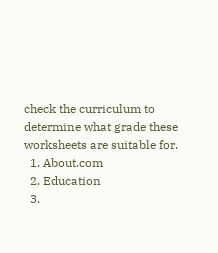check the curriculum to determine what grade these worksheets are suitable for.
  1. About.com
  2. Education
  3.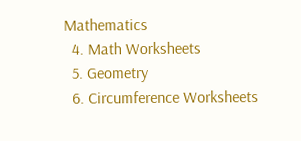Mathematics
  4. Math Worksheets
  5. Geometry
  6. Circumference Worksheets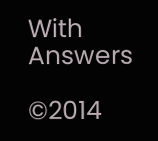With Answers

©2014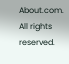About.com. All rights reserved.